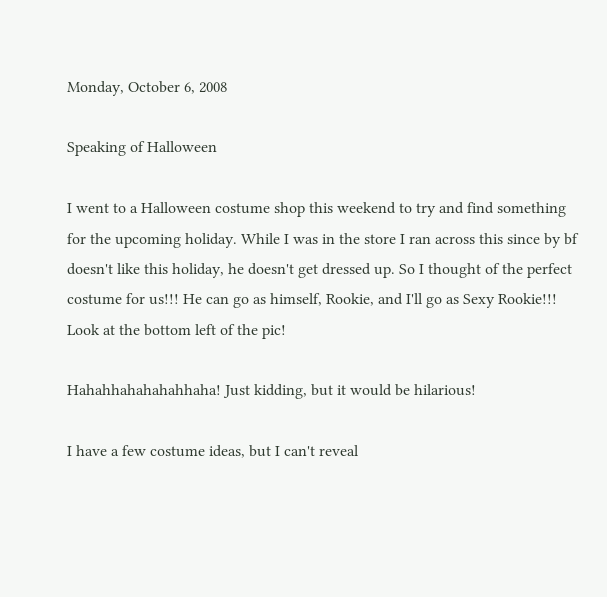Monday, October 6, 2008

Speaking of Halloween

I went to a Halloween costume shop this weekend to try and find something for the upcoming holiday. While I was in the store I ran across this since by bf doesn't like this holiday, he doesn't get dressed up. So I thought of the perfect costume for us!!! He can go as himself, Rookie, and I'll go as Sexy Rookie!!! Look at the bottom left of the pic!

Hahahhahahahahhaha! Just kidding, but it would be hilarious!

I have a few costume ideas, but I can't reveal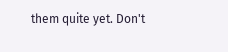them quite yet. Don't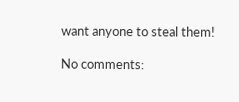want anyone to steal them!

No comments: